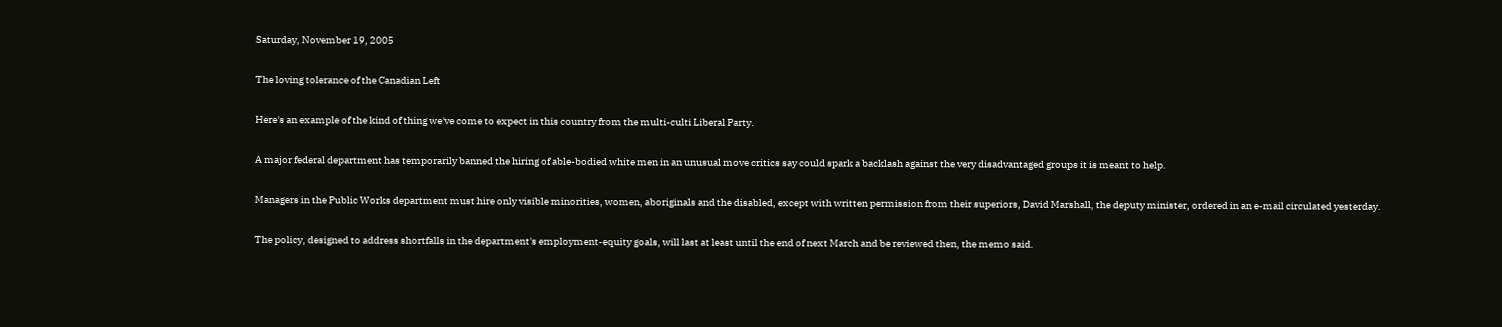Saturday, November 19, 2005

The loving tolerance of the Canadian Left

Here's an example of the kind of thing we've come to expect in this country from the multi-culti Liberal Party.

A major federal department has temporarily banned the hiring of able-bodied white men in an unusual move critics say could spark a backlash against the very disadvantaged groups it is meant to help.

Managers in the Public Works department must hire only visible minorities, women, aboriginals and the disabled, except with written permission from their superiors, David Marshall, the deputy minister, ordered in an e-mail circulated yesterday.

The policy, designed to address shortfalls in the department's employment-equity goals, will last at least until the end of next March and be reviewed then, the memo said.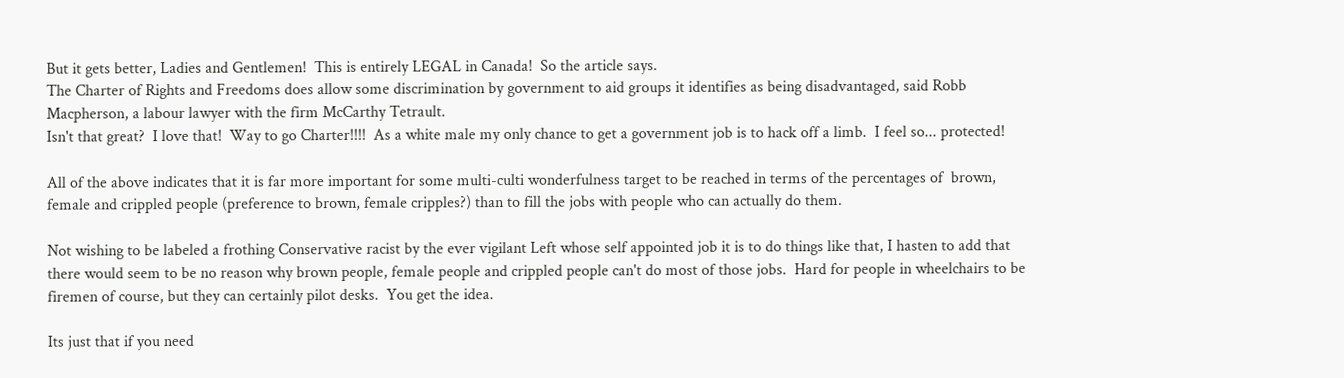But it gets better, Ladies and Gentlemen!  This is entirely LEGAL in Canada!  So the article says.
The Charter of Rights and Freedoms does allow some discrimination by government to aid groups it identifies as being disadvantaged, said Robb Macpherson, a labour lawyer with the firm McCarthy Tetrault.
Isn't that great?  I love that!  Way to go Charter!!!!  As a white male my only chance to get a government job is to hack off a limb.  I feel so... protected!

All of the above indicates that it is far more important for some multi-culti wonderfulness target to be reached in terms of the percentages of  brown, female and crippled people (preference to brown, female cripples?) than to fill the jobs with people who can actually do them.

Not wishing to be labeled a frothing Conservative racist by the ever vigilant Left whose self appointed job it is to do things like that, I hasten to add that there would seem to be no reason why brown people, female people and crippled people can't do most of those jobs.  Hard for people in wheelchairs to be firemen of course, but they can certainly pilot desks.  You get the idea.

Its just that if you need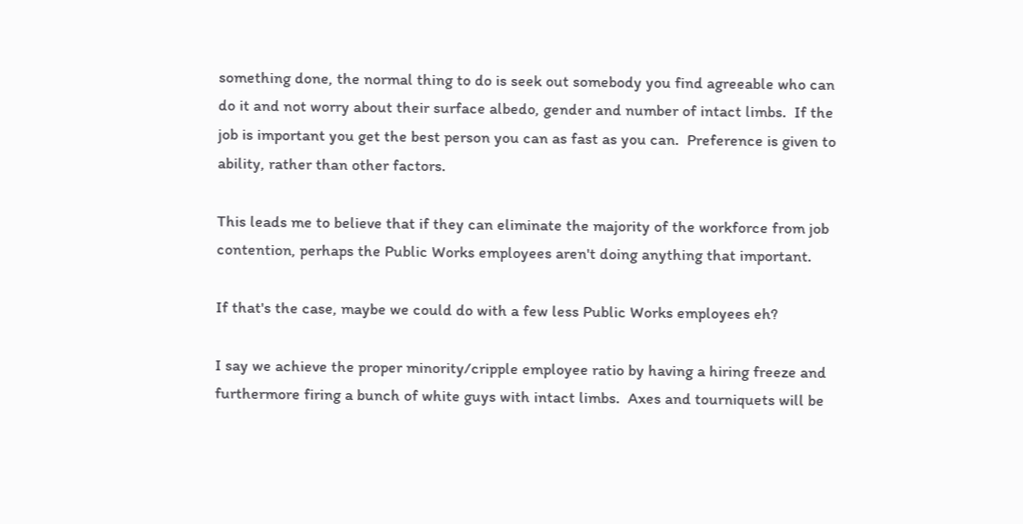something done, the normal thing to do is seek out somebody you find agreeable who can do it and not worry about their surface albedo, gender and number of intact limbs.  If the job is important you get the best person you can as fast as you can.  Preference is given to ability, rather than other factors.

This leads me to believe that if they can eliminate the majority of the workforce from job contention, perhaps the Public Works employees aren't doing anything that important.

If that's the case, maybe we could do with a few less Public Works employees eh?

I say we achieve the proper minority/cripple employee ratio by having a hiring freeze and furthermore firing a bunch of white guys with intact limbs.  Axes and tourniquets will be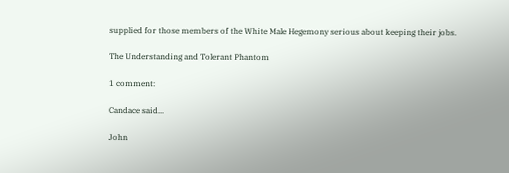supplied for those members of the White Male Hegemony serious about keeping their jobs.

The Understanding and Tolerant Phantom

1 comment:

Candace said...

John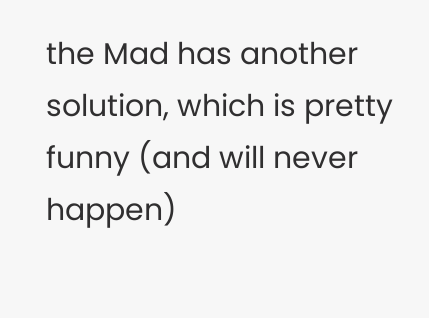the Mad has another solution, which is pretty funny (and will never happen)